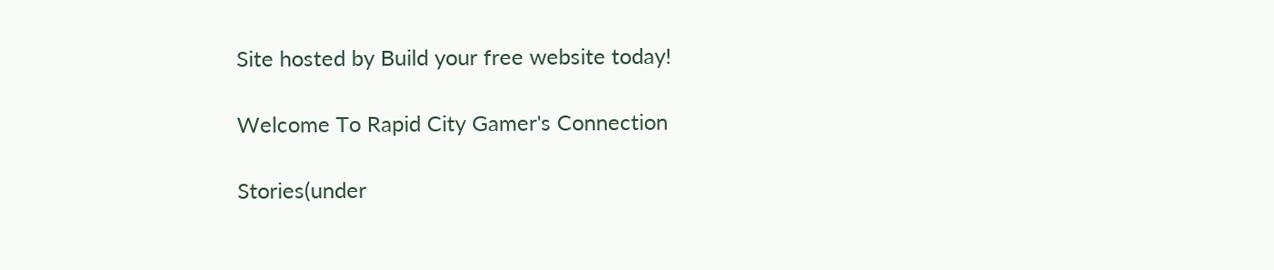Site hosted by Build your free website today!

Welcome To Rapid City Gamer's Connection

Stories(under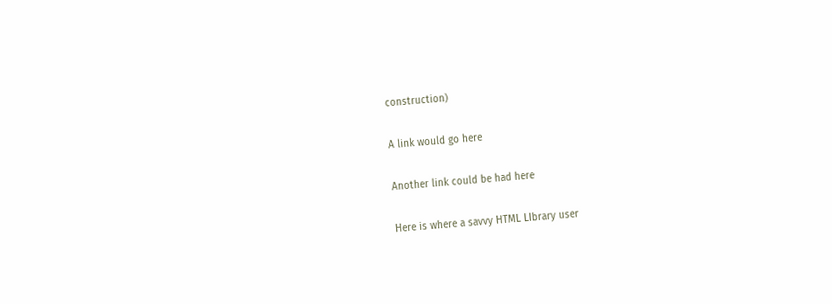construction)

A link would go here

Another link could be had here

Here is where a savvy HTML LIbrary user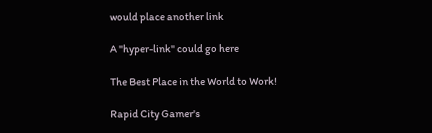would place another link

A "hyper-link" could go here

The Best Place in the World to Work!

Rapid City Gamer's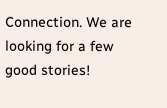Connection. We are looking for a few good stories!